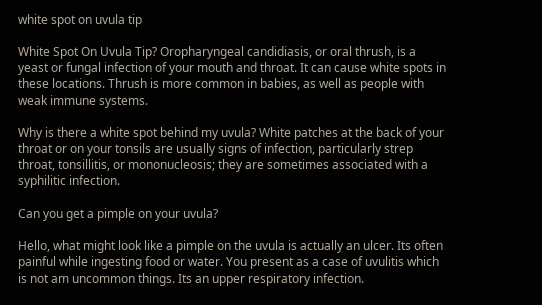white spot on uvula tip

White Spot On Uvula Tip? Oropharyngeal candidiasis, or oral thrush, is a yeast or fungal infection of your mouth and throat. It can cause white spots in these locations. Thrush is more common in babies, as well as people with weak immune systems.

Why is there a white spot behind my uvula? White patches at the back of your throat or on your tonsils are usually signs of infection, particularly strep throat, tonsillitis, or mononucleosis; they are sometimes associated with a syphilitic infection.

Can you get a pimple on your uvula?

Hello, what might look like a pimple on the uvula is actually an ulcer. Its often painful while ingesting food or water. You present as a case of uvulitis which is not am uncommon things. Its an upper respiratory infection.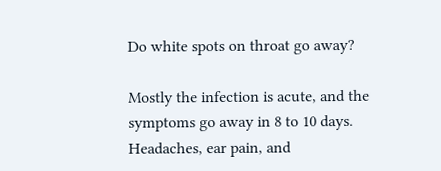Do white spots on throat go away?

Mostly the infection is acute, and the symptoms go away in 8 to 10 days. Headaches, ear pain, and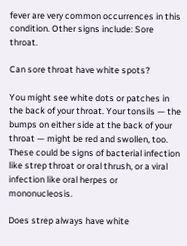fever are very common occurrences in this condition. Other signs include: Sore throat.

Can sore throat have white spots?

You might see white dots or patches in the back of your throat. Your tonsils — the bumps on either side at the back of your throat — might be red and swollen, too. These could be signs of bacterial infection like strep throat or oral thrush, or a viral infection like oral herpes or mononucleosis.

Does strep always have white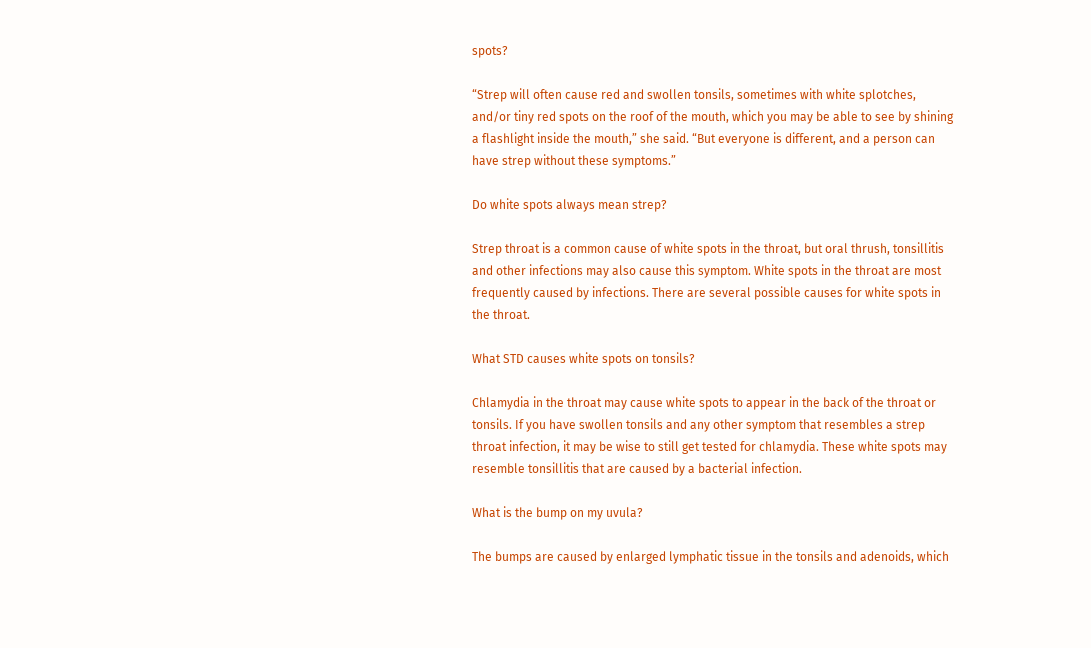spots?

“Strep will often cause red and swollen tonsils, sometimes with white splotches, and/or tiny red spots on the roof of the mouth, which you may be able to see by shining a flashlight inside the mouth,” she said. “But everyone is different, and a person can have strep without these symptoms.”

Do white spots always mean strep?

Strep throat is a common cause of white spots in the throat, but oral thrush, tonsillitis and other infections may also cause this symptom. White spots in the throat are most frequently caused by infections. There are several possible causes for white spots in the throat.

What STD causes white spots on tonsils?

Chlamydia in the throat may cause white spots to appear in the back of the throat or tonsils. If you have swollen tonsils and any other symptom that resembles a strep throat infection, it may be wise to still get tested for chlamydia. These white spots may resemble tonsillitis that are caused by a bacterial infection.

What is the bump on my uvula?

The bumps are caused by enlarged lymphatic tissue in the tonsils and adenoids, which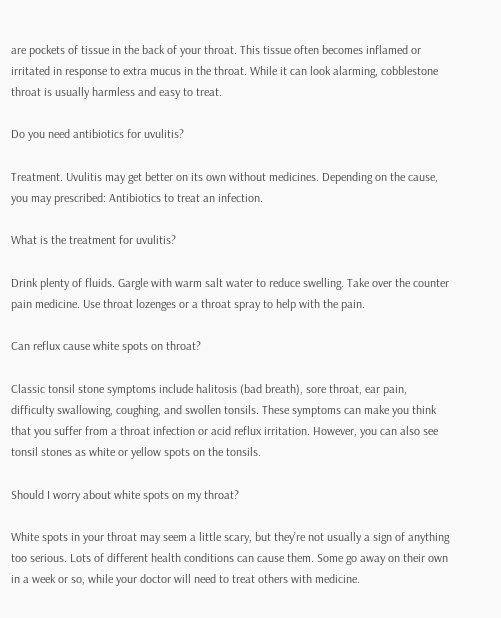are pockets of tissue in the back of your throat. This tissue often becomes inflamed or irritated in response to extra mucus in the throat. While it can look alarming, cobblestone throat is usually harmless and easy to treat.

Do you need antibiotics for uvulitis?

Treatment. Uvulitis may get better on its own without medicines. Depending on the cause, you may prescribed: Antibiotics to treat an infection.

What is the treatment for uvulitis?

Drink plenty of fluids. Gargle with warm salt water to reduce swelling. Take over the counter pain medicine. Use throat lozenges or a throat spray to help with the pain.

Can reflux cause white spots on throat?

Classic tonsil stone symptoms include halitosis (bad breath), sore throat, ear pain, difficulty swallowing, coughing, and swollen tonsils. These symptoms can make you think that you suffer from a throat infection or acid reflux irritation. However, you can also see tonsil stones as white or yellow spots on the tonsils.

Should I worry about white spots on my throat?

White spots in your throat may seem a little scary, but they’re not usually a sign of anything too serious. Lots of different health conditions can cause them. Some go away on their own in a week or so, while your doctor will need to treat others with medicine.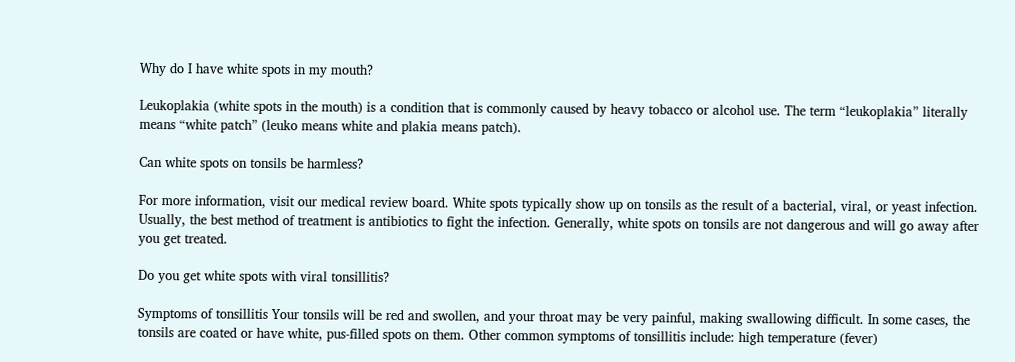Why do I have white spots in my mouth?

Leukoplakia (white spots in the mouth) is a condition that is commonly caused by heavy tobacco or alcohol use. The term “leukoplakia” literally means “white patch” (leuko means white and plakia means patch).

Can white spots on tonsils be harmless?

For more information, visit our medical review board. White spots typically show up on tonsils as the result of a bacterial, viral, or yeast infection. Usually, the best method of treatment is antibiotics to fight the infection. Generally, white spots on tonsils are not dangerous and will go away after you get treated.

Do you get white spots with viral tonsillitis?

Symptoms of tonsillitis Your tonsils will be red and swollen, and your throat may be very painful, making swallowing difficult. In some cases, the tonsils are coated or have white, pus-filled spots on them. Other common symptoms of tonsillitis include: high temperature (fever)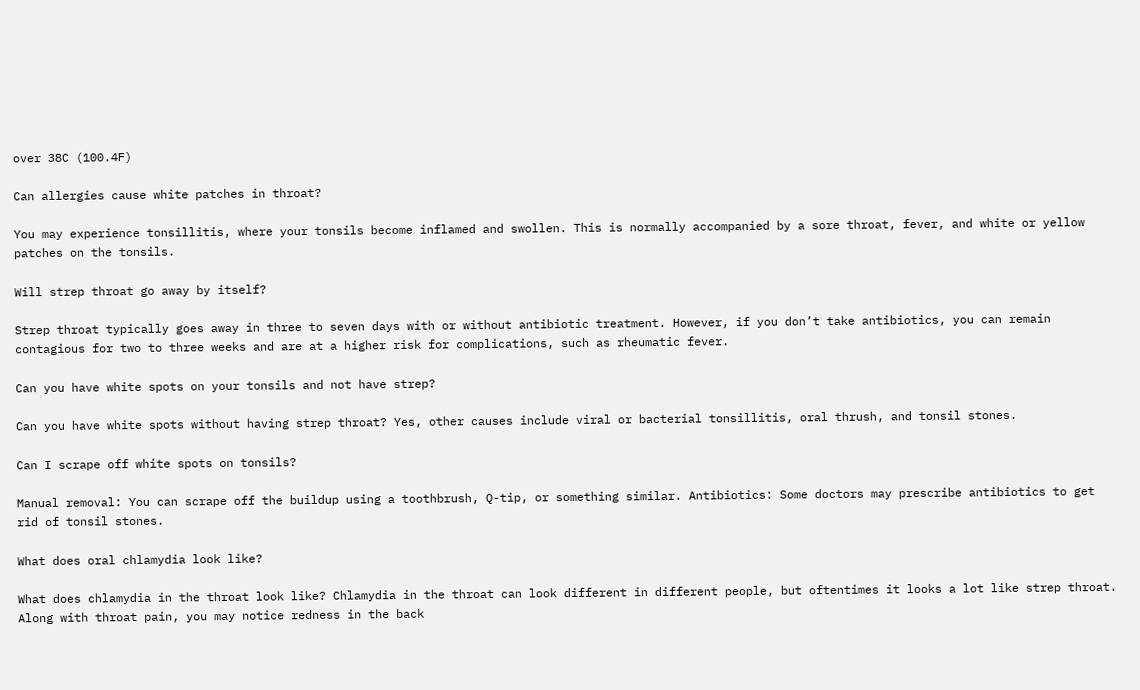over 38C (100.4F)

Can allergies cause white patches in throat?

You may experience tonsillitis, where your tonsils become inflamed and swollen. This is normally accompanied by a sore throat, fever, and white or yellow patches on the tonsils.

Will strep throat go away by itself?

Strep throat typically goes away in three to seven days with or without antibiotic treatment. However, if you don’t take antibiotics, you can remain contagious for two to three weeks and are at a higher risk for complications, such as rheumatic fever.

Can you have white spots on your tonsils and not have strep?

Can you have white spots without having strep throat? Yes, other causes include viral or bacterial tonsillitis, oral thrush, and tonsil stones.

Can I scrape off white spots on tonsils?

Manual removal: You can scrape off the buildup using a toothbrush, Q-tip, or something similar. Antibiotics: Some doctors may prescribe antibiotics to get rid of tonsil stones.

What does oral chlamydia look like?

What does chlamydia in the throat look like? Chlamydia in the throat can look different in different people, but oftentimes it looks a lot like strep throat. Along with throat pain, you may notice redness in the back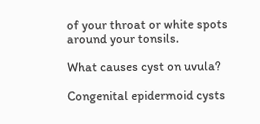of your throat or white spots around your tonsils.

What causes cyst on uvula?

Congenital epidermoid cysts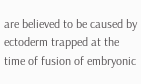are believed to be caused by ectoderm trapped at the time of fusion of embryonic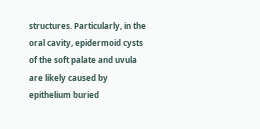structures. Particularly, in the oral cavity, epidermoid cysts of the soft palate and uvula are likely caused by epithelium buried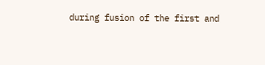during fusion of the first and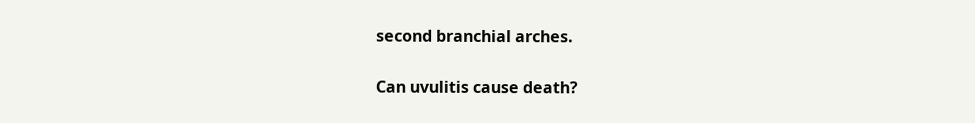second branchial arches.

Can uvulitis cause death?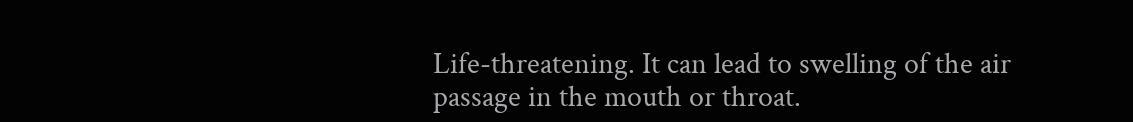Life-threatening. It can lead to swelling of the air passage in the mouth or throat.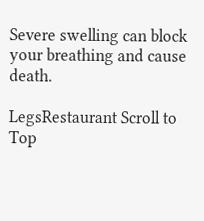Severe swelling can block your breathing and cause death.

LegsRestaurant Scroll to Top